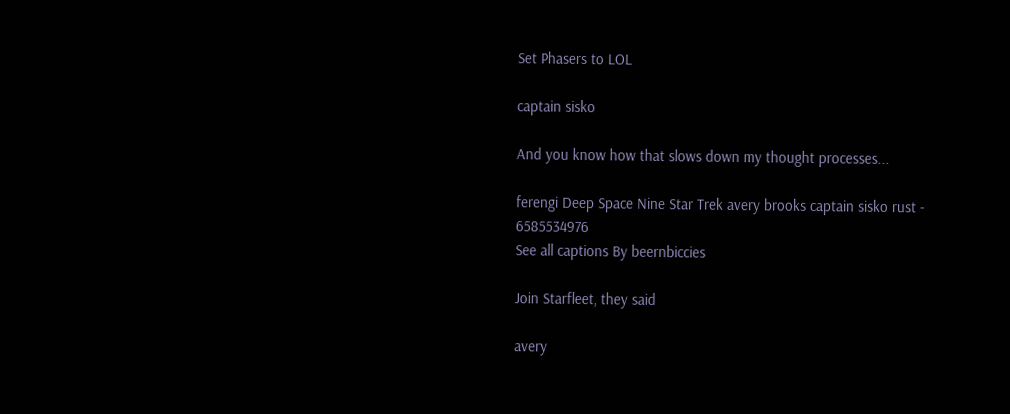Set Phasers to LOL

captain sisko

And you know how that slows down my thought processes...

ferengi Deep Space Nine Star Trek avery brooks captain sisko rust - 6585534976
See all captions By beernbiccies

Join Starfleet, they said

avery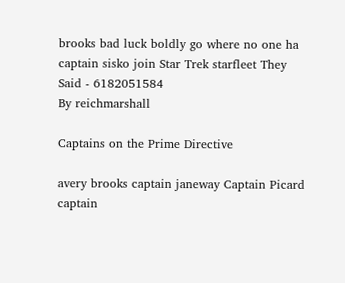brooks bad luck boldly go where no one ha captain sisko join Star Trek starfleet They Said - 6182051584
By reichmarshall

Captains on the Prime Directive

avery brooks captain janeway Captain Picard captain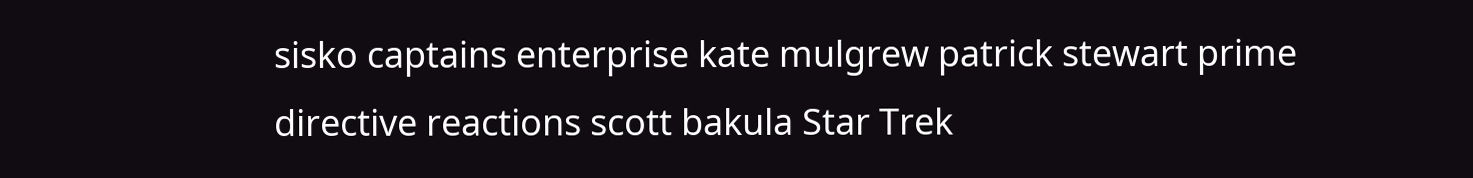sisko captains enterprise kate mulgrew patrick stewart prime directive reactions scott bakula Star Trek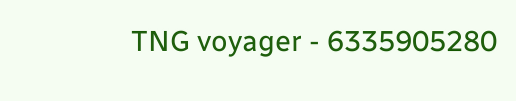TNG voyager - 6335905280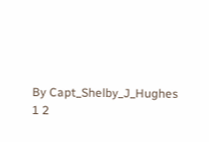By Capt_Shelby_J_Hughes
1 2